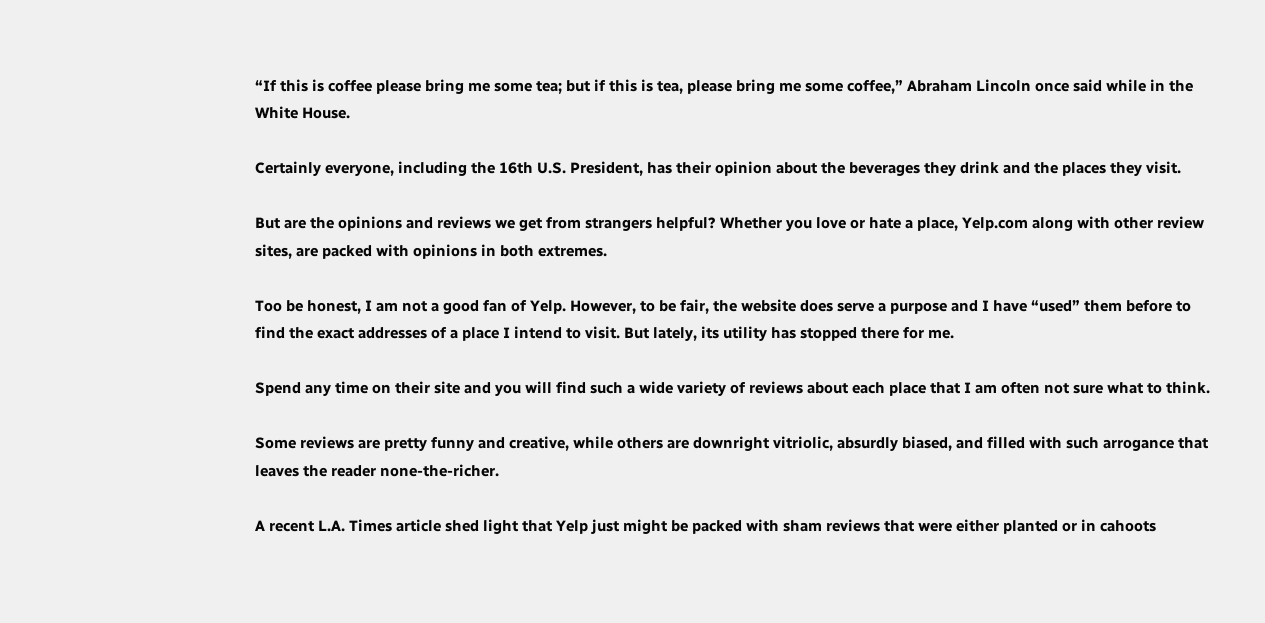“If this is coffee please bring me some tea; but if this is tea, please bring me some coffee,” Abraham Lincoln once said while in the White House.

Certainly everyone, including the 16th U.S. President, has their opinion about the beverages they drink and the places they visit.

But are the opinions and reviews we get from strangers helpful? Whether you love or hate a place, Yelp.com along with other review sites, are packed with opinions in both extremes.

Too be honest, I am not a good fan of Yelp. However, to be fair, the website does serve a purpose and I have “used” them before to find the exact addresses of a place I intend to visit. But lately, its utility has stopped there for me.

Spend any time on their site and you will find such a wide variety of reviews about each place that I am often not sure what to think.

Some reviews are pretty funny and creative, while others are downright vitriolic, absurdly biased, and filled with such arrogance that leaves the reader none-the-richer.

A recent L.A. Times article shed light that Yelp just might be packed with sham reviews that were either planted or in cahoots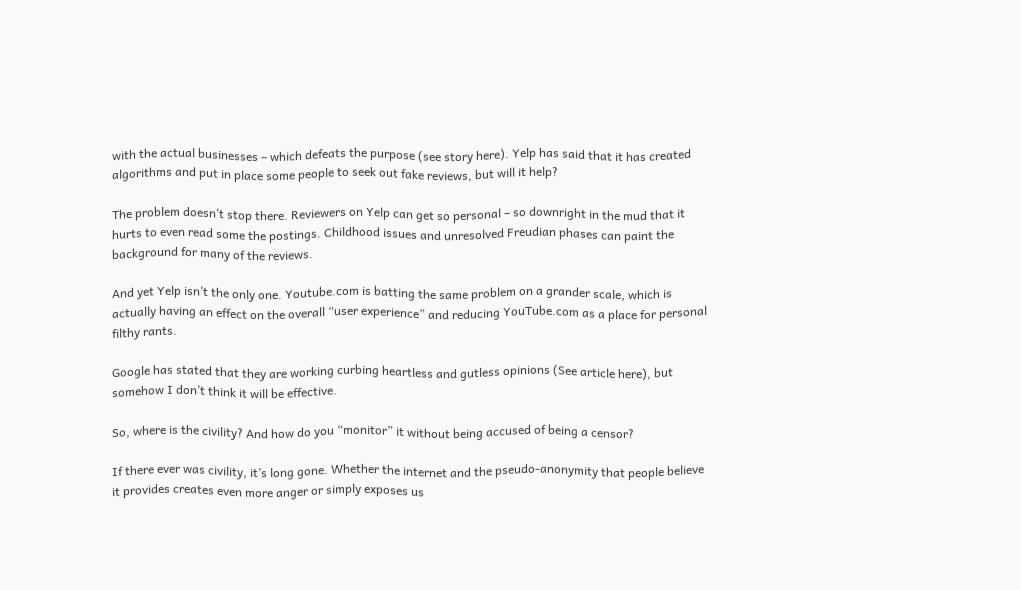with the actual businesses – which defeats the purpose (see story here). Yelp has said that it has created algorithms and put in place some people to seek out fake reviews, but will it help?

The problem doesn’t stop there. Reviewers on Yelp can get so personal – so downright in the mud that it hurts to even read some the postings. Childhood issues and unresolved Freudian phases can paint the background for many of the reviews.

And yet Yelp isn’t the only one. Youtube.com is batting the same problem on a grander scale, which is actually having an effect on the overall “user experience” and reducing YouTube.com as a place for personal filthy rants.

Google has stated that they are working curbing heartless and gutless opinions (See article here), but somehow I don’t think it will be effective.

So, where is the civility? And how do you “monitor” it without being accused of being a censor?

If there ever was civility, it’s long gone. Whether the internet and the pseudo-anonymity that people believe it provides creates even more anger or simply exposes us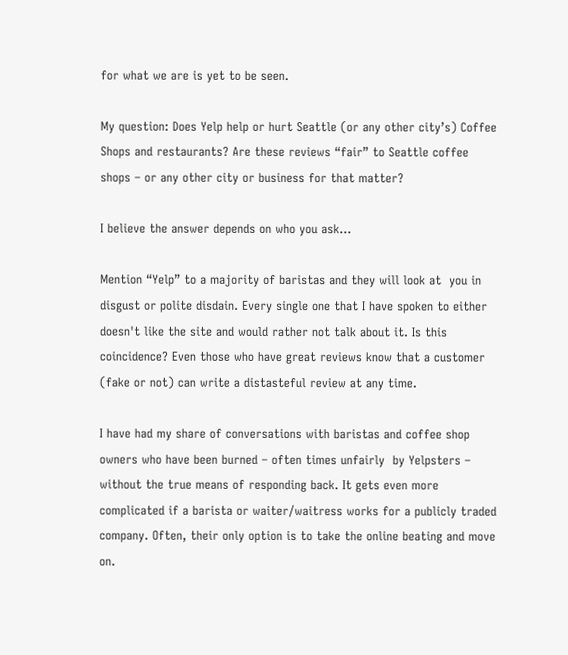for what we are is yet to be seen.

My question: Does Yelp help or hurt Seattle (or any other city’s) Coffee Shops and restaurants? Are these reviews “fair” to Seattle coffee shops – or any other city or business for that matter?

I believe the answer depends on who you ask…

Mention “Yelp” to a majority of baristas and they will look at  you in disgust or polite disdain. Every single one that I have spoken to either doesn't like the site and would rather not talk about it. Is this coincidence? Even those who have great reviews know that a customer (fake or not) can write a distasteful review at any time.

I have had my share of conversations with baristas and coffee shop owners who have been burned – often times unfairly  by Yelpsters – without the true means of responding back. It gets even more complicated if a barista or waiter/waitress works for a publicly traded company. Often, their only option is to take the online beating and move on.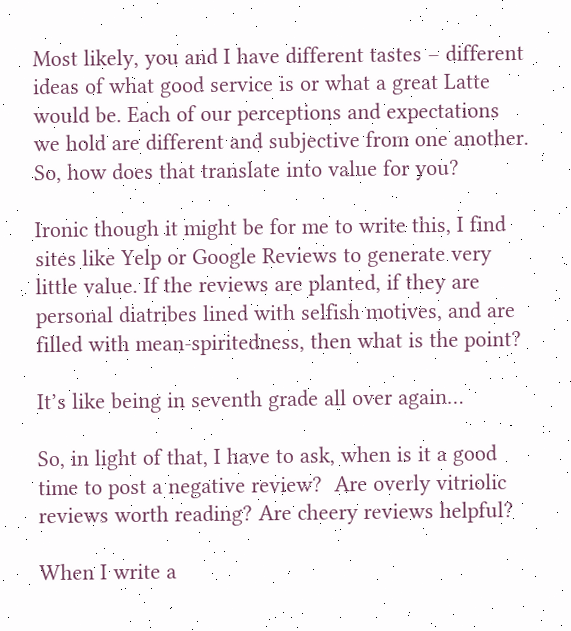Most likely, you and I have different tastes – different ideas of what good service is or what a great Latte would be. Each of our perceptions and expectations we hold are different and subjective from one another. So, how does that translate into value for you?

Ironic though it might be for me to write this, I find sites like Yelp or Google Reviews to generate very little value. If the reviews are planted, if they are personal diatribes lined with selfish motives, and are filled with mean-spiritedness, then what is the point?

It’s like being in seventh grade all over again…

So, in light of that, I have to ask, when is it a good time to post a negative review?  Are overly vitriolic reviews worth reading? Are cheery reviews helpful?

When I write a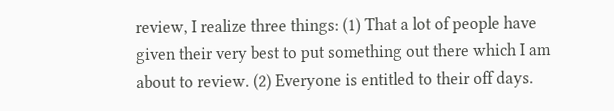review, I realize three things: (1) That a lot of people have given their very best to put something out there which I am about to review. (2) Everyone is entitled to their off days.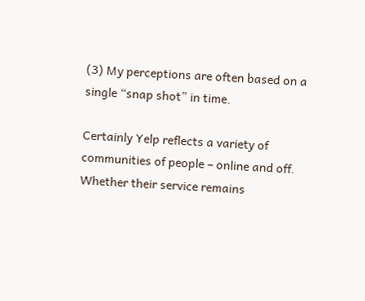(3) My perceptions are often based on a single “snap shot” in time.

Certainly Yelp reflects a variety of communities of people – online and off. Whether their service remains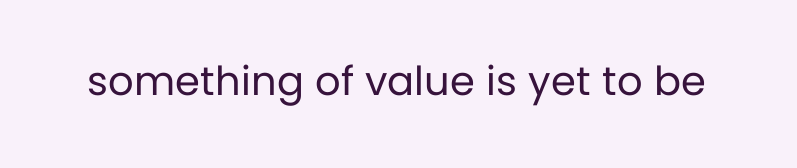something of value is yet to be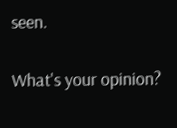seen.

What's your opinion?